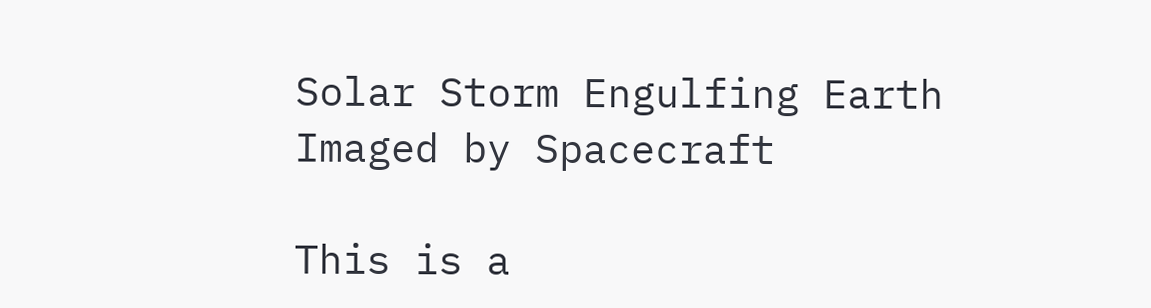Solar Storm Engulfing Earth Imaged by Spacecraft

This is a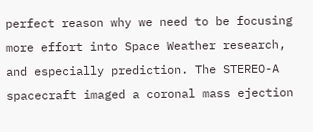perfect reason why we need to be focusing more effort into Space Weather research, and especially prediction. The STEREO-A spacecraft imaged a coronal mass ejection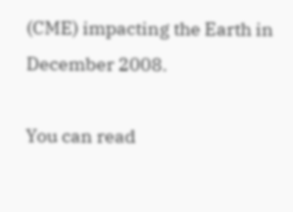(CME) impacting the Earth in December 2008.

You can read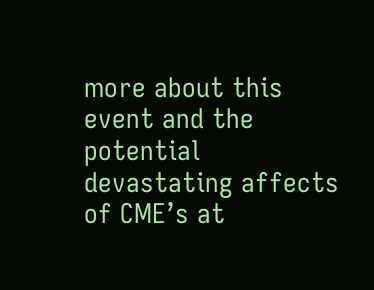more about this event and the potential devastating affects of CME’s at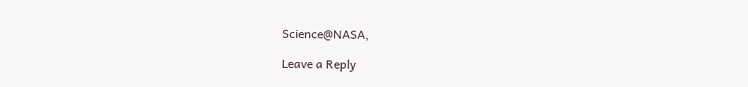Science@NASA,

Leave a Reply